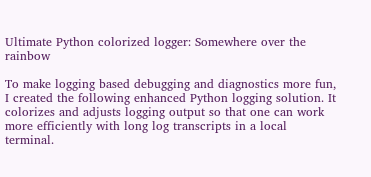Ultimate Python colorized logger: Somewhere over the rainbow

To make logging based debugging and diagnostics more fun, I created the following enhanced Python logging solution. It colorizes and adjusts logging output so that one can work more efficiently with long log transcripts in a local terminal.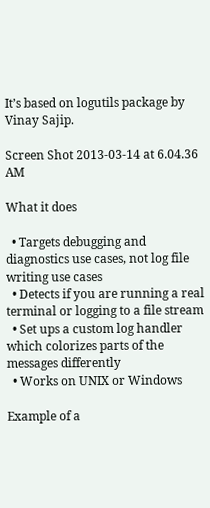It’s based on logutils package by Vinay Sajip.

Screen Shot 2013-03-14 at 6.04.36 AM

What it does

  • Targets debugging and diagnostics use cases, not log file writing use cases
  • Detects if you are running a real terminal or logging to a file stream
  • Set ups a custom log handler which colorizes parts of the messages differently
  • Works on UNIX or Windows

Example of a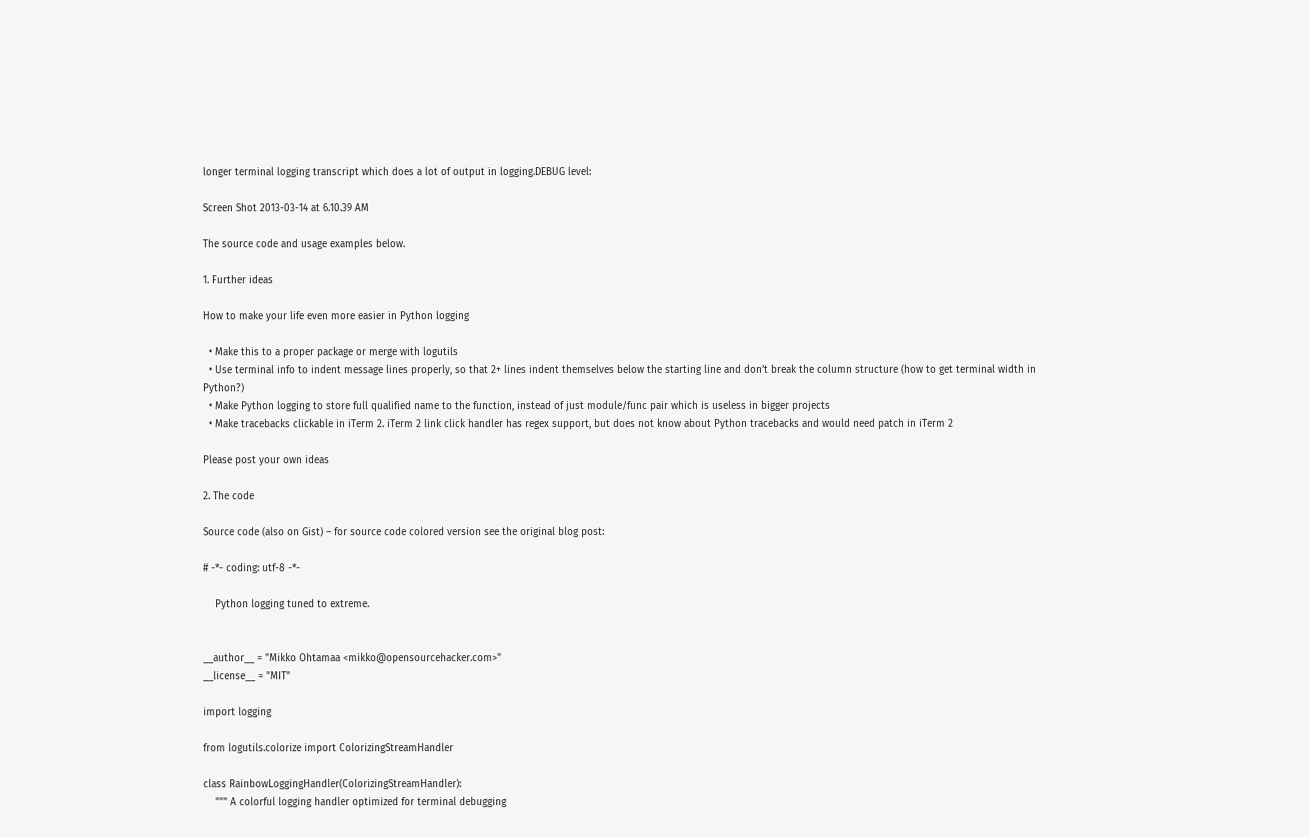longer terminal logging transcript which does a lot of output in logging.DEBUG level:

Screen Shot 2013-03-14 at 6.10.39 AM

The source code and usage examples below.

1. Further ideas

How to make your life even more easier in Python logging

  • Make this to a proper package or merge with logutils
  • Use terminal info to indent message lines properly, so that 2+ lines indent themselves below the starting line and don’t break the column structure (how to get terminal width in Python?)
  • Make Python logging to store full qualified name to the function, instead of just module/func pair which is useless in bigger projects
  • Make tracebacks clickable in iTerm 2. iTerm 2 link click handler has regex support, but does not know about Python tracebacks and would need patch in iTerm 2

Please post your own ideas

2. The code

Source code (also on Gist) – for source code colored version see the original blog post:

# -*- coding: utf-8 -*-

    Python logging tuned to extreme.


__author__ = "Mikko Ohtamaa <mikko@opensourcehacker.com>"
__license__ = "MIT"

import logging

from logutils.colorize import ColorizingStreamHandler

class RainbowLoggingHandler(ColorizingStreamHandler):
    """ A colorful logging handler optimized for terminal debugging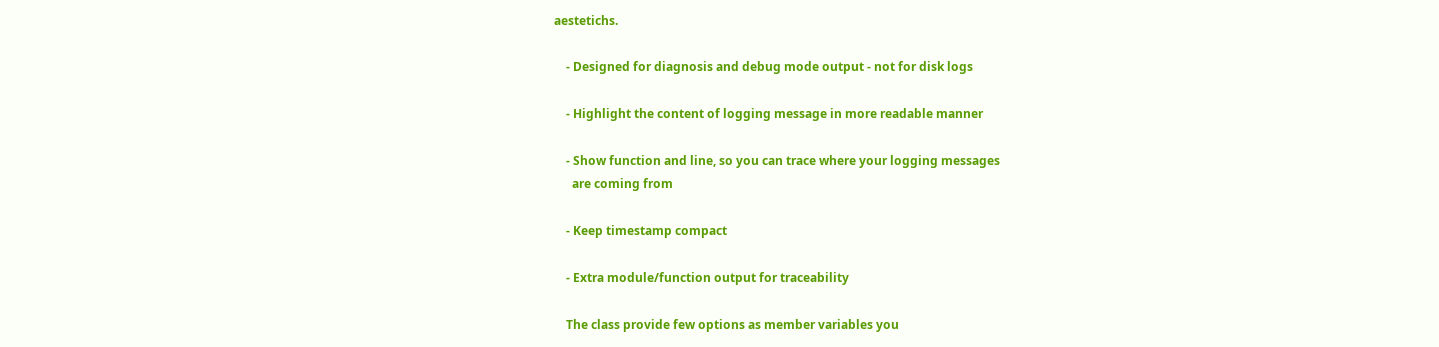aestetichs.

    - Designed for diagnosis and debug mode output - not for disk logs

    - Highlight the content of logging message in more readable manner

    - Show function and line, so you can trace where your logging messages
      are coming from

    - Keep timestamp compact

    - Extra module/function output for traceability

    The class provide few options as member variables you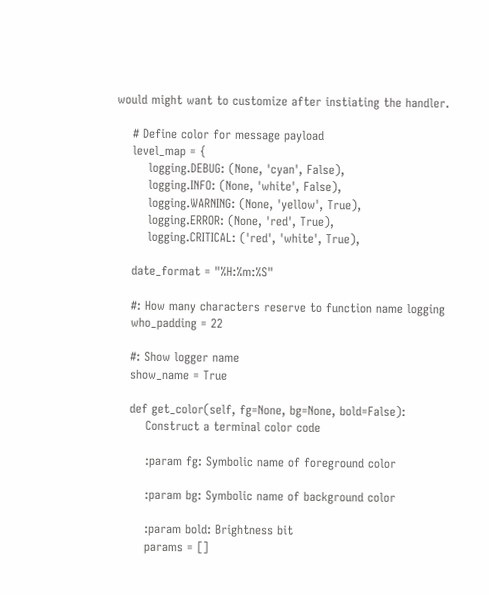would might want to customize after instiating the handler.

    # Define color for message payload
    level_map = {
        logging.DEBUG: (None, 'cyan', False),
        logging.INFO: (None, 'white', False),
        logging.WARNING: (None, 'yellow', True),
        logging.ERROR: (None, 'red', True),
        logging.CRITICAL: ('red', 'white', True),

    date_format = "%H:%m:%S"

    #: How many characters reserve to function name logging
    who_padding = 22

    #: Show logger name
    show_name = True

    def get_color(self, fg=None, bg=None, bold=False):
        Construct a terminal color code

        :param fg: Symbolic name of foreground color

        :param bg: Symbolic name of background color

        :param bold: Brightness bit
        params = []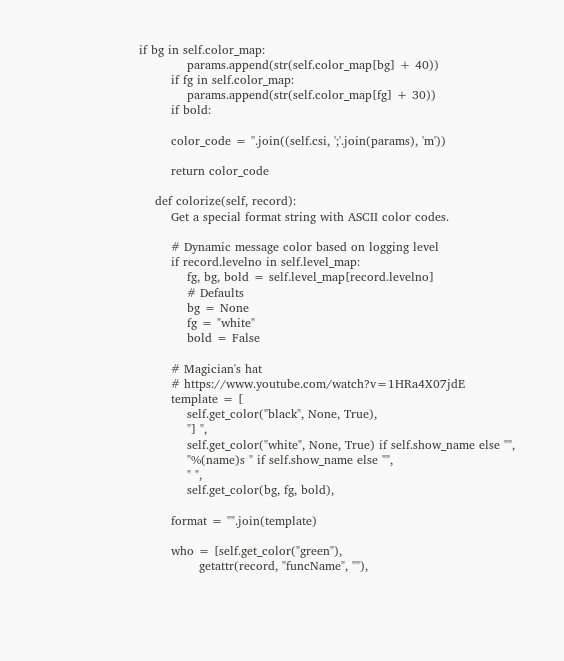if bg in self.color_map:
            params.append(str(self.color_map[bg] + 40))
        if fg in self.color_map:
            params.append(str(self.color_map[fg] + 30))
        if bold:

        color_code = ''.join((self.csi, ';'.join(params), 'm'))

        return color_code

    def colorize(self, record):
        Get a special format string with ASCII color codes.

        # Dynamic message color based on logging level
        if record.levelno in self.level_map:
            fg, bg, bold = self.level_map[record.levelno]
            # Defaults
            bg = None
            fg = "white"
            bold = False

        # Magician's hat
        # https://www.youtube.com/watch?v=1HRa4X07jdE
        template = [
            self.get_color("black", None, True),
            "] ",
            self.get_color("white", None, True) if self.show_name else "",
            "%(name)s " if self.show_name else "",
            " ",
            self.get_color(bg, fg, bold),

        format = "".join(template)

        who = [self.get_color("green"),
               getattr(record, "funcName", ""),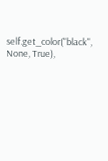self.get_color("black", None, True),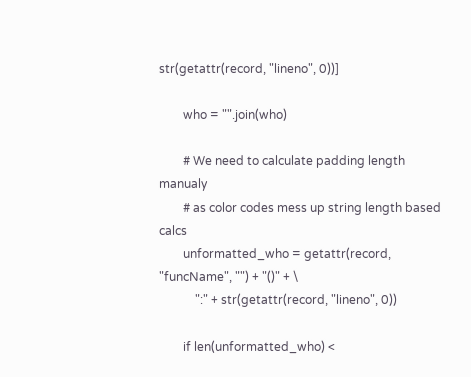str(getattr(record, "lineno", 0))]

        who = "".join(who)

        # We need to calculate padding length manualy
        # as color codes mess up string length based calcs
        unformatted_who = getattr(record, "funcName", "") + "()" + \
            ":" + str(getattr(record, "lineno", 0))

        if len(unformatted_who) <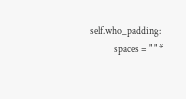self.who_padding:
            spaces = " " *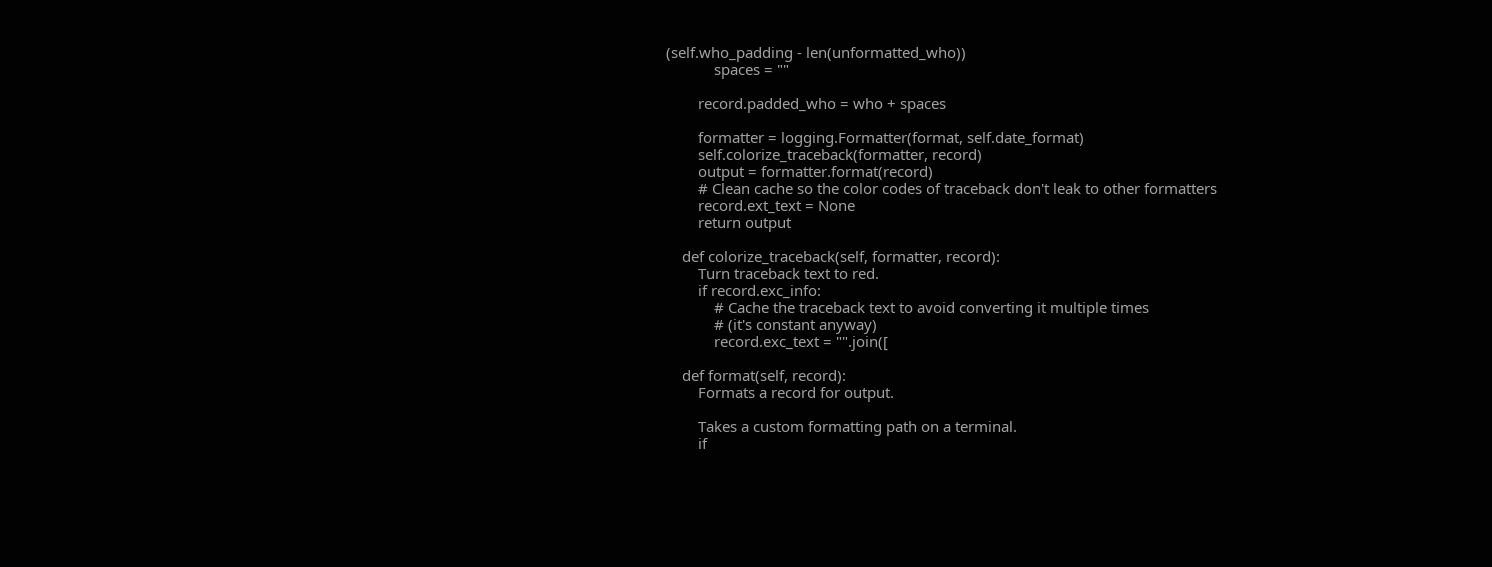(self.who_padding - len(unformatted_who))
            spaces = ""

        record.padded_who = who + spaces

        formatter = logging.Formatter(format, self.date_format)
        self.colorize_traceback(formatter, record)
        output = formatter.format(record)
        # Clean cache so the color codes of traceback don't leak to other formatters
        record.ext_text = None
        return output

    def colorize_traceback(self, formatter, record):
        Turn traceback text to red.
        if record.exc_info:
            # Cache the traceback text to avoid converting it multiple times
            # (it's constant anyway)
            record.exc_text = "".join([

    def format(self, record):
        Formats a record for output.

        Takes a custom formatting path on a terminal.
        if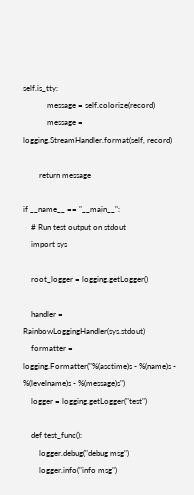self.is_tty:
            message = self.colorize(record)
            message = logging.StreamHandler.format(self, record)

        return message

if __name__ == "__main__":
    # Run test output on stdout
    import sys

    root_logger = logging.getLogger()

    handler = RainbowLoggingHandler(sys.stdout)
    formatter = logging.Formatter("%(asctime)s - %(name)s - %(levelname)s - %(message)s")
    logger = logging.getLogger("test")

    def test_func():
        logger.debug("debug msg")
        logger.info("info msg")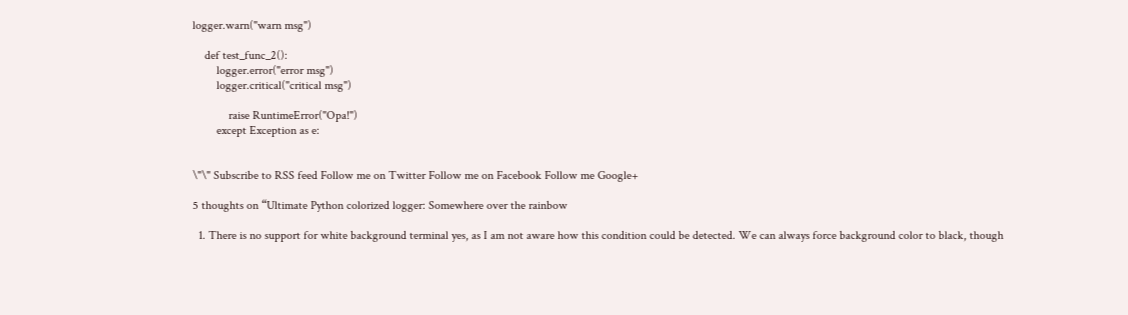logger.warn("warn msg")

    def test_func_2():
        logger.error("error msg")
        logger.critical("critical msg")

            raise RuntimeError("Opa!")
        except Exception as e:


\"\" Subscribe to RSS feed Follow me on Twitter Follow me on Facebook Follow me Google+

5 thoughts on “Ultimate Python colorized logger: Somewhere over the rainbow

  1. There is no support for white background terminal yes, as I am not aware how this condition could be detected. We can always force background color to black, though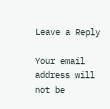Leave a Reply

Your email address will not be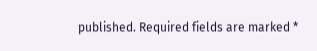published. Required fields are marked *